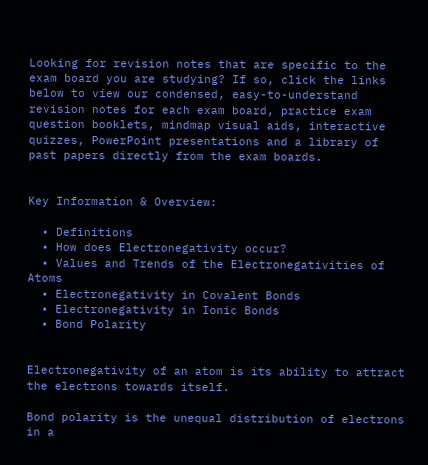Looking for revision notes that are specific to the exam board you are studying? If so, click the links below to view our condensed, easy-to-understand revision notes for each exam board, practice exam question booklets, mindmap visual aids, interactive quizzes, PowerPoint presentations and a library of past papers directly from the exam boards.


Key Information & Overview:

  • Definitions
  • How does Electronegativity occur?
  • Values and Trends of the Electronegativities of Atoms
  • Electronegativity in Covalent Bonds
  • Electronegativity in Ionic Bonds
  • Bond Polarity


Electronegativity of an atom is its ability to attract the electrons towards itself.

Bond polarity is the unequal distribution of electrons in a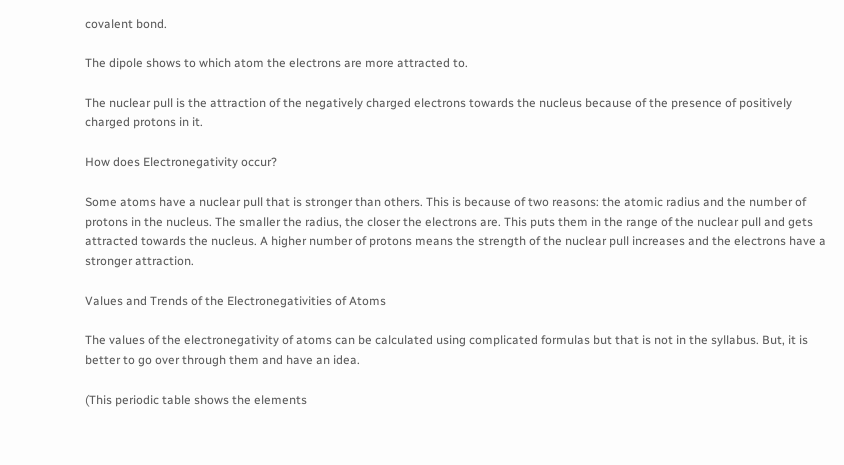covalent bond.

The dipole shows to which atom the electrons are more attracted to.

The nuclear pull is the attraction of the negatively charged electrons towards the nucleus because of the presence of positively charged protons in it.

How does Electronegativity occur?

Some atoms have a nuclear pull that is stronger than others. This is because of two reasons: the atomic radius and the number of protons in the nucleus. The smaller the radius, the closer the electrons are. This puts them in the range of the nuclear pull and gets attracted towards the nucleus. A higher number of protons means the strength of the nuclear pull increases and the electrons have a stronger attraction.

Values and Trends of the Electronegativities of Atoms

The values of the electronegativity of atoms can be calculated using complicated formulas but that is not in the syllabus. But, it is better to go over through them and have an idea.

(This periodic table shows the elements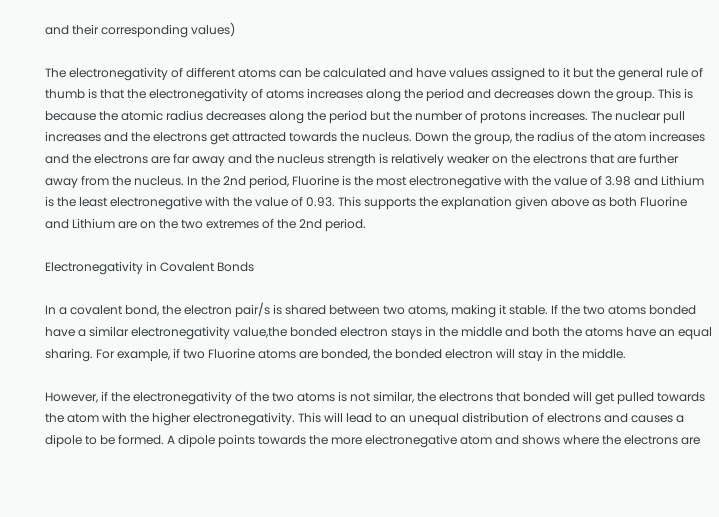and their corresponding values)

The electronegativity of different atoms can be calculated and have values assigned to it but the general rule of thumb is that the electronegativity of atoms increases along the period and decreases down the group. This is because the atomic radius decreases along the period but the number of protons increases. The nuclear pull increases and the electrons get attracted towards the nucleus. Down the group, the radius of the atom increases and the electrons are far away and the nucleus strength is relatively weaker on the electrons that are further away from the nucleus. In the 2nd period, Fluorine is the most electronegative with the value of 3.98 and Lithium is the least electronegative with the value of 0.93. This supports the explanation given above as both Fluorine and Lithium are on the two extremes of the 2nd period.

Electronegativity in Covalent Bonds

In a covalent bond, the electron pair/s is shared between two atoms, making it stable. If the two atoms bonded have a similar electronegativity value,the bonded electron stays in the middle and both the atoms have an equal sharing. For example, if two Fluorine atoms are bonded, the bonded electron will stay in the middle.

However, if the electronegativity of the two atoms is not similar, the electrons that bonded will get pulled towards the atom with the higher electronegativity. This will lead to an unequal distribution of electrons and causes a dipole to be formed. A dipole points towards the more electronegative atom and shows where the electrons are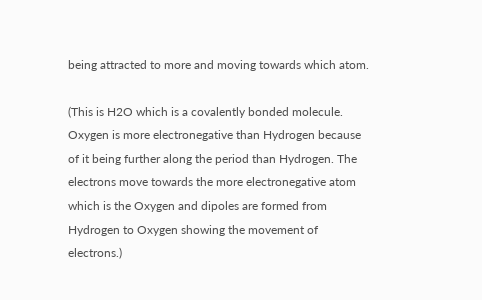being attracted to more and moving towards which atom.

(This is H2O which is a covalently bonded molecule. Oxygen is more electronegative than Hydrogen because of it being further along the period than Hydrogen. The electrons move towards the more electronegative atom which is the Oxygen and dipoles are formed from Hydrogen to Oxygen showing the movement of electrons.)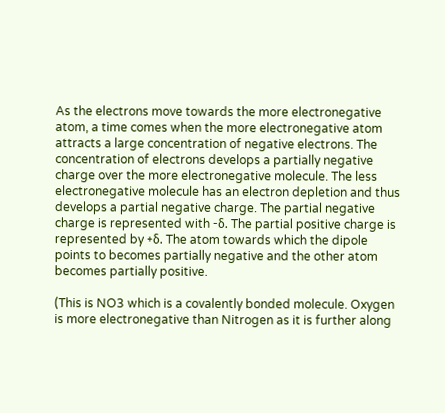As the electrons move towards the more electronegative atom, a time comes when the more electronegative atom attracts a large concentration of negative electrons. The concentration of electrons develops a partially negative charge over the more electronegative molecule. The less electronegative molecule has an electron depletion and thus develops a partial negative charge. The partial negative charge is represented with -δ. The partial positive charge is represented by +δ. The atom towards which the dipole points to becomes partially negative and the other atom becomes partially positive.

(This is NO3 which is a covalently bonded molecule. Oxygen is more electronegative than Nitrogen as it is further along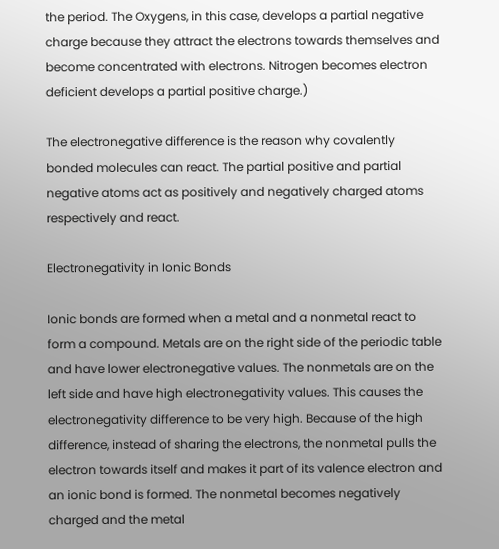the period. The Oxygens, in this case, develops a partial negative charge because they attract the electrons towards themselves and become concentrated with electrons. Nitrogen becomes electron deficient develops a partial positive charge.)

The electronegative difference is the reason why covalently bonded molecules can react. The partial positive and partial negative atoms act as positively and negatively charged atoms respectively and react.

Electronegativity in Ionic Bonds

Ionic bonds are formed when a metal and a nonmetal react to form a compound. Metals are on the right side of the periodic table and have lower electronegative values. The nonmetals are on the left side and have high electronegativity values. This causes the electronegativity difference to be very high. Because of the high difference, instead of sharing the electrons, the nonmetal pulls the electron towards itself and makes it part of its valence electron and an ionic bond is formed. The nonmetal becomes negatively charged and the metal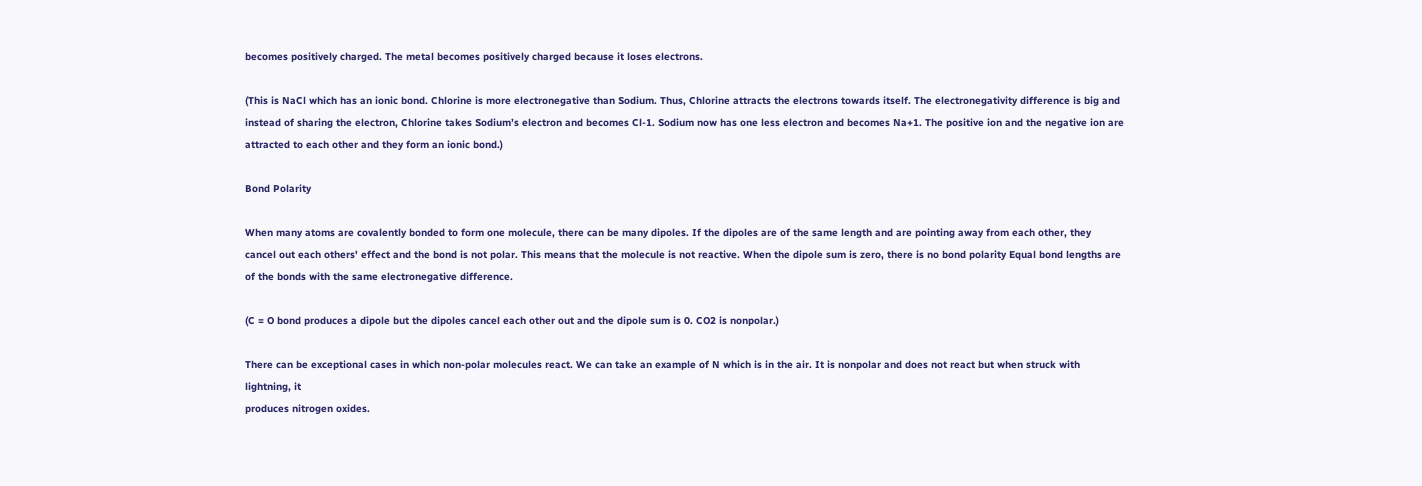becomes positively charged. The metal becomes positively charged because it loses electrons.

(This is NaCl which has an ionic bond. Chlorine is more electronegative than Sodium. Thus, Chlorine attracts the electrons towards itself. The electronegativity difference is big and instead of sharing the electron, Chlorine takes Sodium’s electron and becomes Cl-1. Sodium now has one less electron and becomes Na+1. The positive ion and the negative ion are attracted to each other and they form an ionic bond.)

Bond Polarity

When many atoms are covalently bonded to form one molecule, there can be many dipoles. If the dipoles are of the same length and are pointing away from each other, they cancel out each others' effect and the bond is not polar. This means that the molecule is not reactive. When the dipole sum is zero, there is no bond polarity Equal bond lengths are of the bonds with the same electronegative difference.

(C = O bond produces a dipole but the dipoles cancel each other out and the dipole sum is 0. CO2 is nonpolar.)

There can be exceptional cases in which non-polar molecules react. We can take an example of N which is in the air. It is nonpolar and does not react but when struck with lightning, it
produces nitrogen oxides.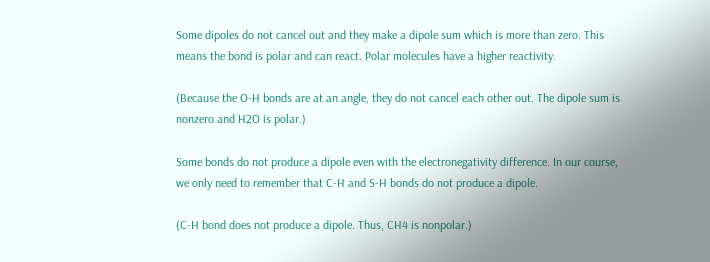Some dipoles do not cancel out and they make a dipole sum which is more than zero. This means the bond is polar and can react. Polar molecules have a higher reactivity.

(Because the O-H bonds are at an angle, they do not cancel each other out. The dipole sum is nonzero and H2O is polar.)

Some bonds do not produce a dipole even with the electronegativity difference. In our course, we only need to remember that C-H and S-H bonds do not produce a dipole.

(C-H bond does not produce a dipole. Thus, CH4 is nonpolar.)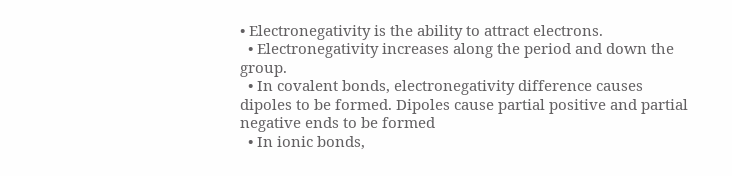• Electronegativity is the ability to attract electrons.
  • Electronegativity increases along the period and down the group.
  • In covalent bonds, electronegativity difference causes dipoles to be formed. Dipoles cause partial positive and partial negative ends to be formed
  • In ionic bonds,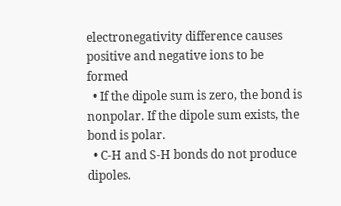electronegativity difference causes positive and negative ions to be formed
  • If the dipole sum is zero, the bond is nonpolar. If the dipole sum exists, the bond is polar.
  • C-H and S-H bonds do not produce dipoles.